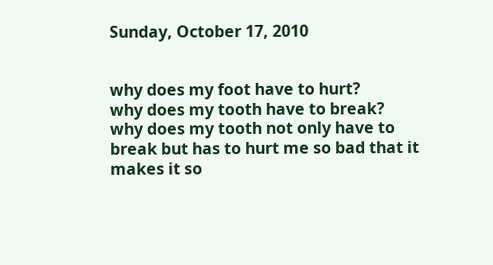Sunday, October 17, 2010


why does my foot have to hurt?
why does my tooth have to break?
why does my tooth not only have to break but has to hurt me so bad that it makes it so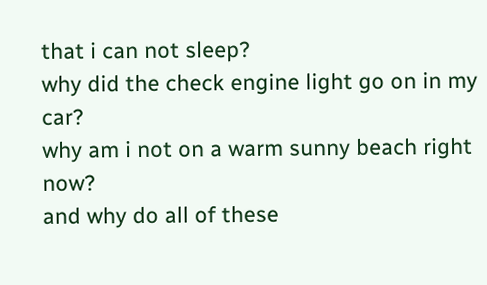that i can not sleep?
why did the check engine light go on in my car?
why am i not on a warm sunny beach right now?
and why do all of these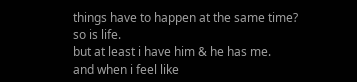things have to happen at the same time?
so is life.
but at least i have him & he has me.
and when i feel like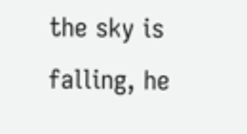the sky is falling, he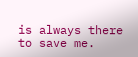is always there to save me.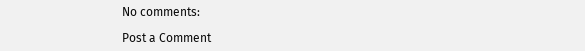No comments:

Post a Comment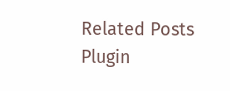Related Posts Plugin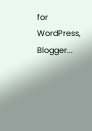for WordPress, Blogger...